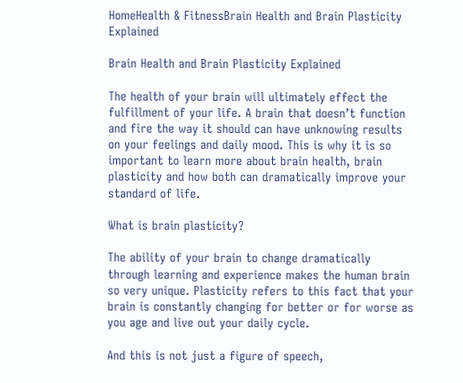HomeHealth & FitnessBrain Health and Brain Plasticity Explained

Brain Health and Brain Plasticity Explained

The health of your brain will ultimately effect the fulfillment of your life. A brain that doesn’t function and fire the way it should can have unknowing results on your feelings and daily mood. This is why it is so important to learn more about brain health, brain plasticity and how both can dramatically improve your standard of life.

What is brain plasticity?

The ability of your brain to change dramatically through learning and experience makes the human brain so very unique. Plasticity refers to this fact that your brain is constantly changing for better or for worse as you age and live out your daily cycle.

And this is not just a figure of speech,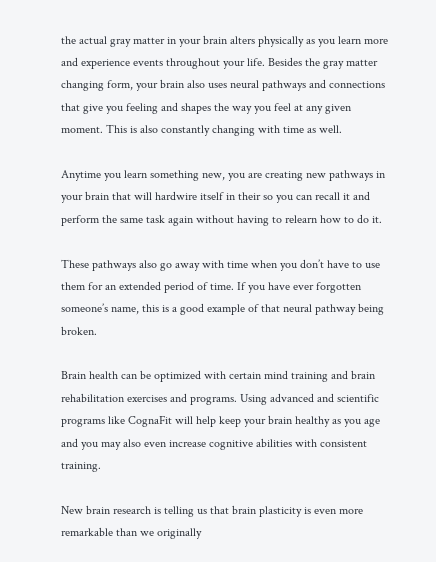the actual gray matter in your brain alters physically as you learn more and experience events throughout your life. Besides the gray matter changing form, your brain also uses neural pathways and connections that give you feeling and shapes the way you feel at any given moment. This is also constantly changing with time as well.

Anytime you learn something new, you are creating new pathways in your brain that will hardwire itself in their so you can recall it and perform the same task again without having to relearn how to do it.

These pathways also go away with time when you don’t have to use them for an extended period of time. If you have ever forgotten someone’s name, this is a good example of that neural pathway being broken.

Brain health can be optimized with certain mind training and brain rehabilitation exercises and programs. Using advanced and scientific programs like CognaFit will help keep your brain healthy as you age and you may also even increase cognitive abilities with consistent training.

New brain research is telling us that brain plasticity is even more remarkable than we originally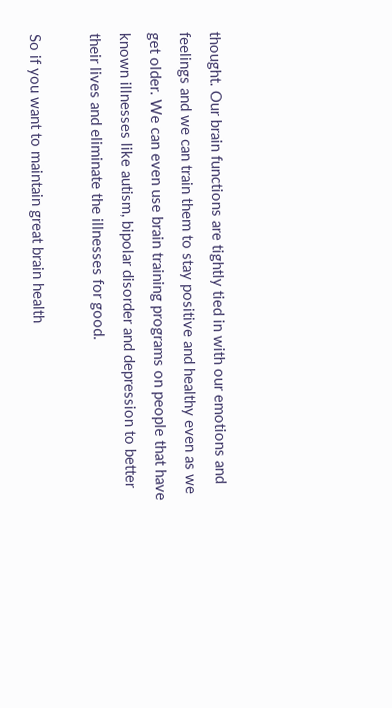thought. Our brain functions are tightly tied in with our emotions and feelings and we can train them to stay positive and healthy even as we get older. We can even use brain training programs on people that have known illnesses like autism, bipolar disorder and depression to better their lives and eliminate the illnesses for good.

So if you want to maintain great brain health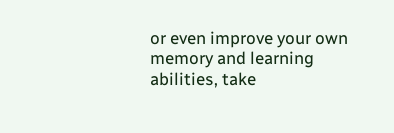or even improve your own memory and learning abilities, take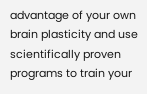advantage of your own brain plasticity and use scientifically proven programs to train your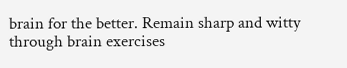brain for the better. Remain sharp and witty through brain exercises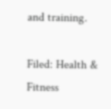and training.

Filed: Health & Fitness